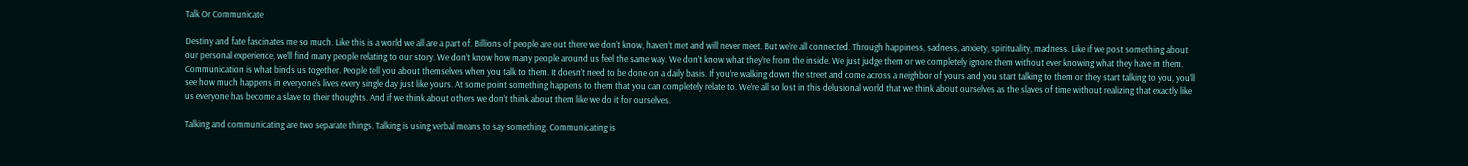Talk Or Communicate

Destiny and fate fascinates me so much. Like this is a world we all are a part of. Billions of people are out there we don’t know, haven’t met and will never meet. But we’re all connected. Through happiness, sadness, anxiety, spirituality, madness. Like if we post something about our personal experience, we’ll find many people relating to our story. We don’t know how many people around us feel the same way. We don’t know what they’re from the inside. We just judge them or we completely ignore them without ever knowing what they have in them. Communication is what binds us together. People tell you about themselves when you talk to them. It doesn’t need to be done on a daily basis. If you’re walking down the street and come across a neighbor of yours and you start talking to them or they start talking to you, you’ll see how much happens in everyone’s lives every single day just like yours. At some point something happens to them that you can completely relate to. We’re all so lost in this delusional world that we think about ourselves as the slaves of time without realizing that exactly like us everyone has become a slave to their thoughts. And if we think about others we don’t think about them like we do it for ourselves.

Talking and communicating are two separate things. Talking is using verbal means to say something. Communicating is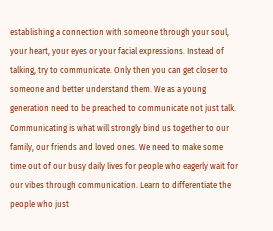establishing a connection with someone through your soul, your heart, your eyes or your facial expressions. Instead of talking, try to communicate. Only then you can get closer to someone and better understand them. We as a young generation need to be preached to communicate not just talk. Communicating is what will strongly bind us together to our family, our friends and loved ones. We need to make some time out of our busy daily lives for people who eagerly wait for our vibes through communication. Learn to differentiate the people who just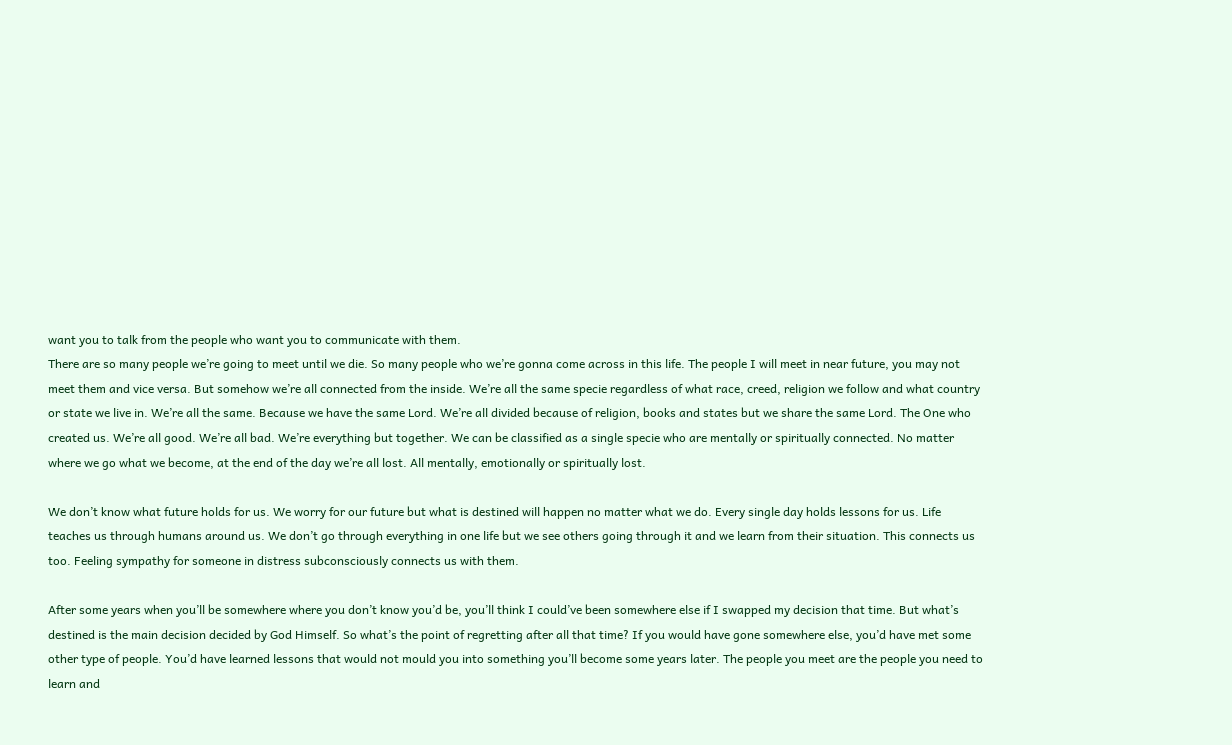want you to talk from the people who want you to communicate with them.
There are so many people we’re going to meet until we die. So many people who we’re gonna come across in this life. The people I will meet in near future, you may not meet them and vice versa. But somehow we’re all connected from the inside. We’re all the same specie regardless of what race, creed, religion we follow and what country or state we live in. We’re all the same. Because we have the same Lord. We’re all divided because of religion, books and states but we share the same Lord. The One who created us. We’re all good. We’re all bad. We’re everything but together. We can be classified as a single specie who are mentally or spiritually connected. No matter where we go what we become, at the end of the day we’re all lost. All mentally, emotionally or spiritually lost.

We don’t know what future holds for us. We worry for our future but what is destined will happen no matter what we do. Every single day holds lessons for us. Life teaches us through humans around us. We don’t go through everything in one life but we see others going through it and we learn from their situation. This connects us too. Feeling sympathy for someone in distress subconsciously connects us with them.

After some years when you’ll be somewhere where you don’t know you’d be, you’ll think I could’ve been somewhere else if I swapped my decision that time. But what’s destined is the main decision decided by God Himself. So what’s the point of regretting after all that time? If you would have gone somewhere else, you’d have met some other type of people. You’d have learned lessons that would not mould you into something you’ll become some years later. The people you meet are the people you need to learn and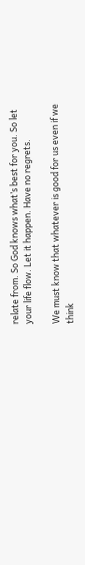relate from. So God knows what’s best for you. So let your life flow. Let it happen. Have no regrets.

We must know that whatever is good for us even if we think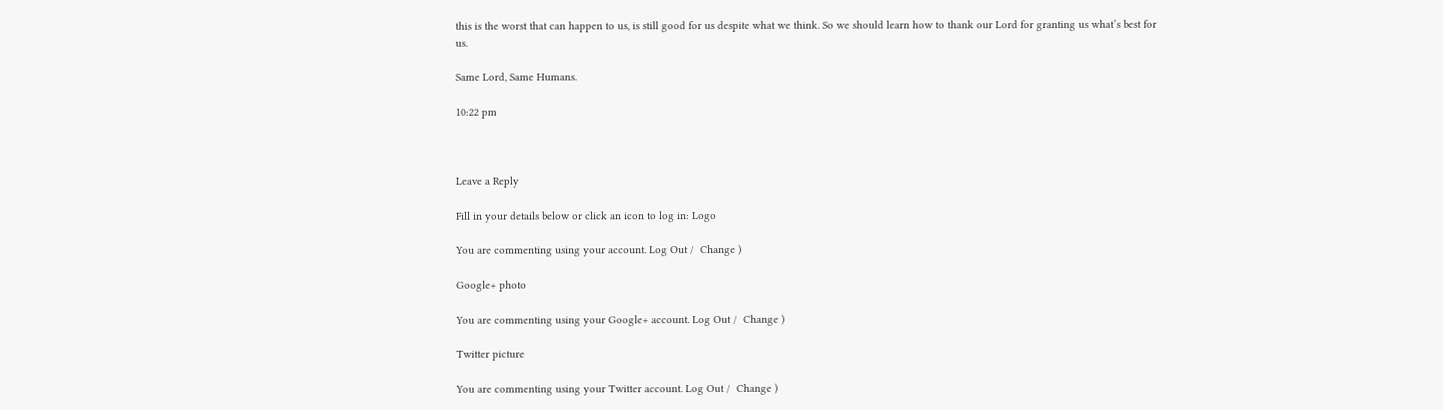this is the worst that can happen to us, is still good for us despite what we think. So we should learn how to thank our Lord for granting us what’s best for us.

Same Lord, Same Humans.

10:22 pm



Leave a Reply

Fill in your details below or click an icon to log in: Logo

You are commenting using your account. Log Out /  Change )

Google+ photo

You are commenting using your Google+ account. Log Out /  Change )

Twitter picture

You are commenting using your Twitter account. Log Out /  Change )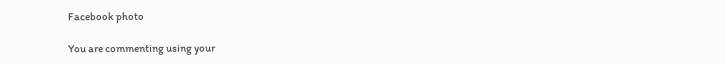Facebook photo

You are commenting using your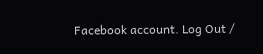Facebook account. Log Out /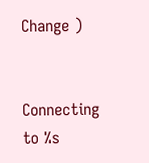Change )


Connecting to %s